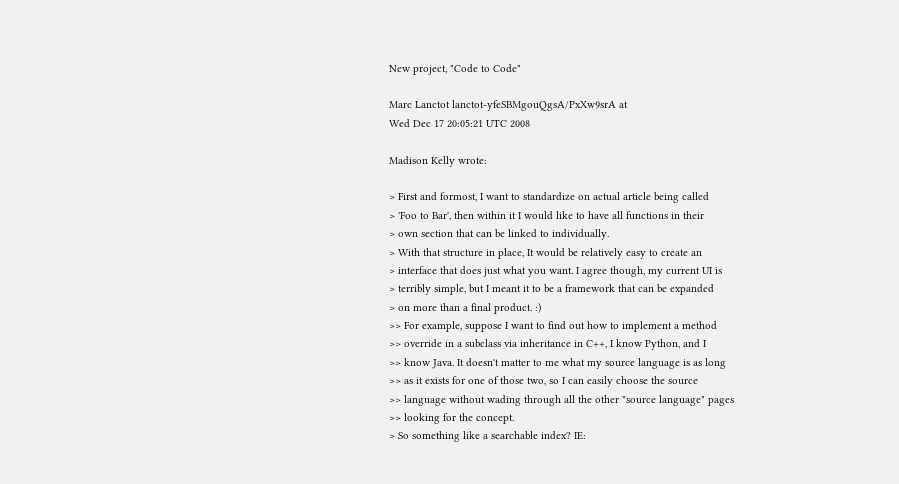New project, "Code to Code"

Marc Lanctot lanctot-yfeSBMgouQgsA/PxXw9srA at
Wed Dec 17 20:05:21 UTC 2008

Madison Kelly wrote:

> First and formost, I want to standardize on actual article being called
> 'Foo to Bar', then within it I would like to have all functions in their
> own section that can be linked to individually.
> With that structure in place, It would be relatively easy to create an
> interface that does just what you want. I agree though, my current UI is
> terribly simple, but I meant it to be a framework that can be expanded
> on more than a final product. :)
>> For example, suppose I want to find out how to implement a method
>> override in a subclass via inheritance in C++, I know Python, and I
>> know Java. It doesn't matter to me what my source language is as long
>> as it exists for one of those two, so I can easily choose the source
>> language without wading through all the other "source language" pages
>> looking for the concept.
> So something like a searchable index? IE: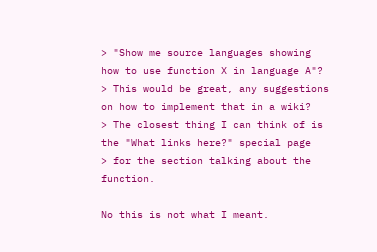> "Show me source languages showing how to use function X in language A"?
> This would be great, any suggestions on how to implement that in a wiki?
> The closest thing I can think of is the "What links here?" special page
> for the section talking about the function.

No this is not what I meant.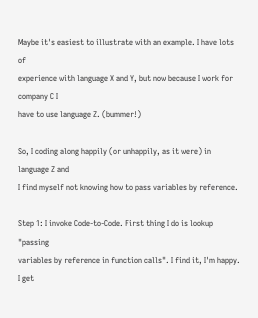Maybe it's easiest to illustrate with an example. I have lots of
experience with language X and Y, but now because I work for company C I
have to use language Z. (bummer!)

So, I coding along happily (or unhappily, as it were) in language Z and
I find myself not knowing how to pass variables by reference.

Step 1: I invoke Code-to-Code. First thing I do is lookup "passing
variables by reference in function calls". I find it, I'm happy. I get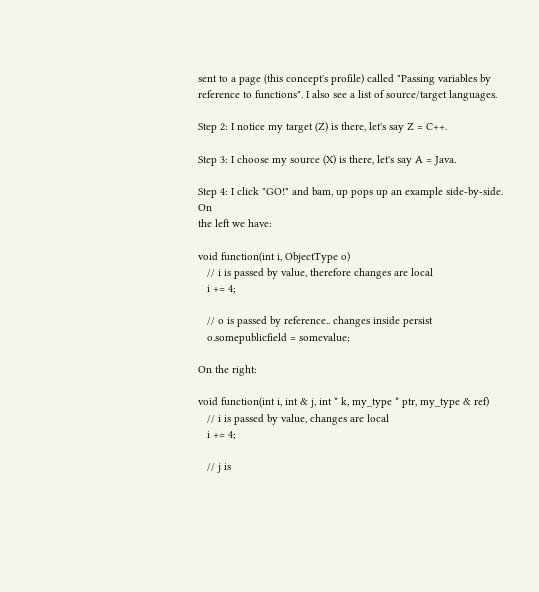sent to a page (this concept's profile) called "Passing variables by
reference to functions". I also see a list of source/target languages.

Step 2: I notice my target (Z) is there, let's say Z = C++.

Step 3: I choose my source (X) is there, let's say A = Java.

Step 4: I click "GO!" and bam, up pops up an example side-by-side. On
the left we have:

void function(int i, ObjectType o)
   // i is passed by value, therefore changes are local
   i += 4;

   // o is passed by reference.. changes inside persist
   o.somepublicfield = somevalue;

On the right:

void function(int i, int & j, int * k, my_type * ptr, my_type & ref)
   // i is passed by value, changes are local
   i += 4;

   // j is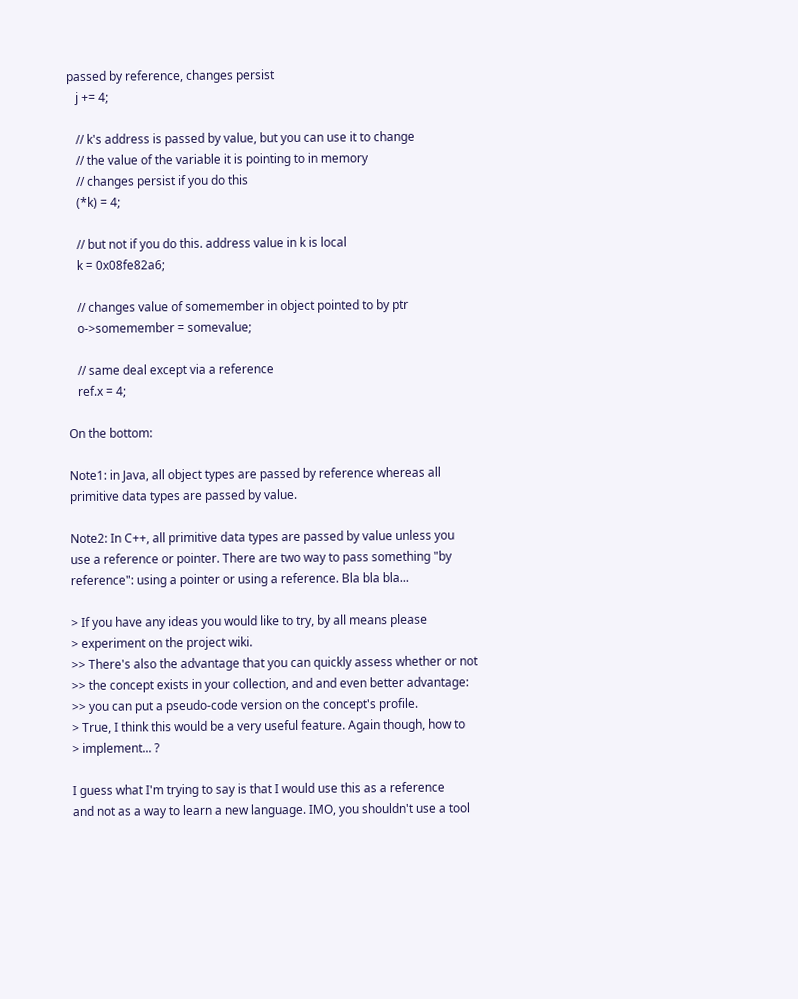passed by reference, changes persist
   j += 4;

   // k's address is passed by value, but you can use it to change
   // the value of the variable it is pointing to in memory
   // changes persist if you do this
   (*k) = 4;

   // but not if you do this. address value in k is local
   k = 0x08fe82a6;

   // changes value of somemember in object pointed to by ptr
   o->somemember = somevalue;

   // same deal except via a reference
   ref.x = 4;

On the bottom:

Note1: in Java, all object types are passed by reference whereas all
primitive data types are passed by value.

Note2: In C++, all primitive data types are passed by value unless you
use a reference or pointer. There are two way to pass something "by
reference": using a pointer or using a reference. Bla bla bla...

> If you have any ideas you would like to try, by all means please
> experiment on the project wiki.
>> There's also the advantage that you can quickly assess whether or not
>> the concept exists in your collection, and and even better advantage:
>> you can put a pseudo-code version on the concept's profile.
> True, I think this would be a very useful feature. Again though, how to
> implement... ?

I guess what I'm trying to say is that I would use this as a reference
and not as a way to learn a new language. IMO, you shouldn't use a tool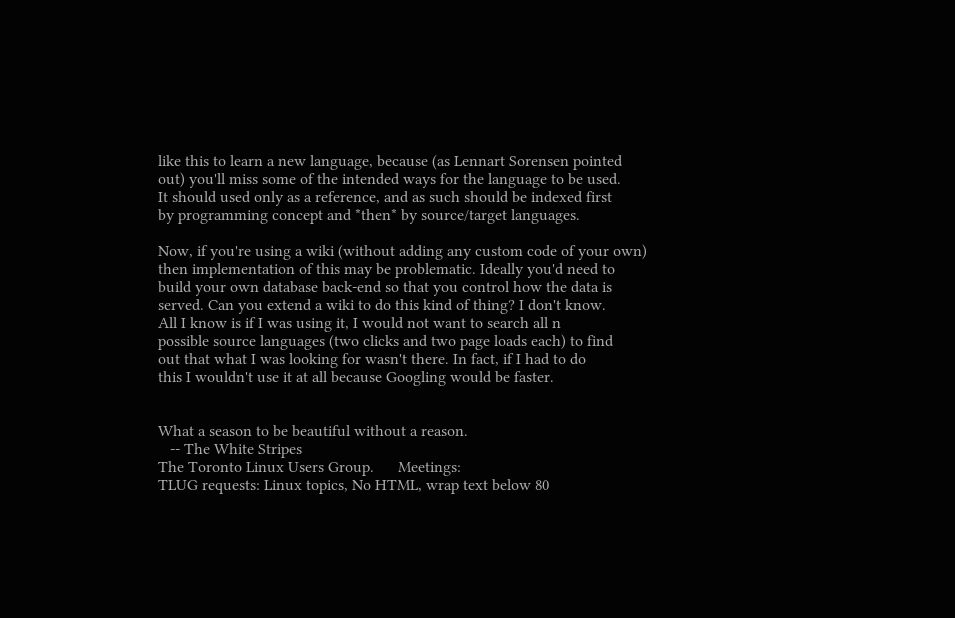like this to learn a new language, because (as Lennart Sorensen pointed
out) you'll miss some of the intended ways for the language to be used.
It should used only as a reference, and as such should be indexed first
by programming concept and *then* by source/target languages.

Now, if you're using a wiki (without adding any custom code of your own)
then implementation of this may be problematic. Ideally you'd need to
build your own database back-end so that you control how the data is
served. Can you extend a wiki to do this kind of thing? I don't know.
All I know is if I was using it, I would not want to search all n
possible source languages (two clicks and two page loads each) to find
out that what I was looking for wasn't there. In fact, if I had to do
this I wouldn't use it at all because Googling would be faster.


What a season to be beautiful without a reason.
   -- The White Stripes
The Toronto Linux Users Group.      Meetings:
TLUG requests: Linux topics, No HTML, wrap text below 80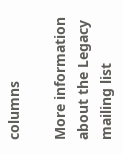columns

More information about the Legacy mailing list